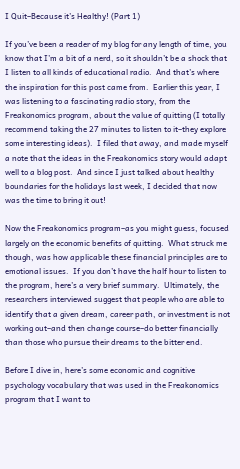I Quit–Because it’s Healthy! (Part 1)

If you’ve been a reader of my blog for any length of time, you know that I’m a bit of a nerd, so it shouldn’t be a shock that I listen to all kinds of educational radio.  And that’s where the inspiration for this post came from.  Earlier this year, I was listening to a fascinating radio story, from the Freakonomics program, about the value of quitting (I totally recommend taking the 27 minutes to listen to it–they explore some interesting ideas).  I filed that away, and made myself a note that the ideas in the Freakonomics story would adapt well to a blog post.  And since I just talked about healthy boundaries for the holidays last week, I decided that now was the time to bring it out!

Now the Freakonomics program–as you might guess, focused largely on the economic benefits of quitting.  What struck me though, was how applicable these financial principles are to emotional issues.  If you don’t have the half hour to listen to the program, here’s a very brief summary.  Ultimately, the researchers interviewed suggest that people who are able to identify that a given dream, career path, or investment is not working out–and then change course–do better financially than those who pursue their dreams to the bitter end.

Before I dive in, here’s some economic and cognitive psychology vocabulary that was used in the Freakonomics program that I want to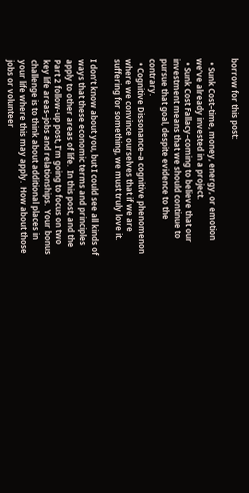borrow for this post:

  • Sunk Cost–time, money, energy, or emotion we’ve already invested in a project.
  • Sunk Cost Fallacy–coming to believe that our investment means that we should continue to pursue that goal, despite evidence to the contrary.
  • Cognitive Dissonance–a cognitive phenomenon where we convince ourselves that if we are suffering for something, we must truly love it.

I don’t know about you, but I could see all kinds of ways that these economic terms and principles apply to other areas of life.  In this post, and the Part 2 follow-up post, I’m going to focus on two key life areas–jobs and relationships.  Your bonus challenge is to think about additional places in your life where this may apply.  How about those jobs or volunteer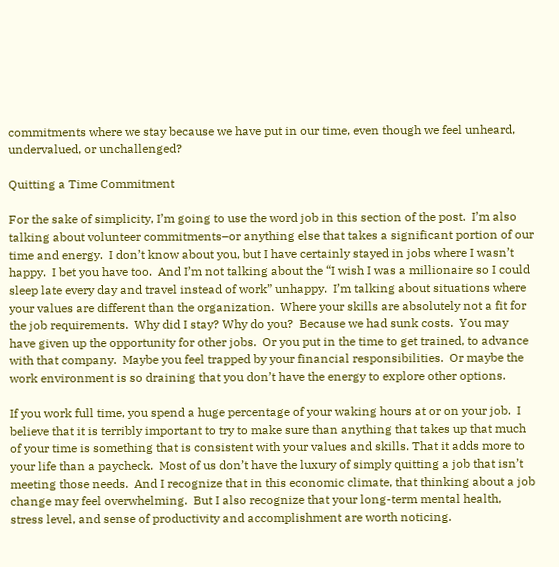commitments where we stay because we have put in our time, even though we feel unheard, undervalued, or unchallenged?

Quitting a Time Commitment

For the sake of simplicity, I’m going to use the word job in this section of the post.  I’m also talking about volunteer commitments–or anything else that takes a significant portion of our time and energy.  I don’t know about you, but I have certainly stayed in jobs where I wasn’t happy.  I bet you have too.  And I’m not talking about the “I wish I was a millionaire so I could sleep late every day and travel instead of work” unhappy.  I’m talking about situations where your values are different than the organization.  Where your skills are absolutely not a fit for the job requirements.  Why did I stay? Why do you?  Because we had sunk costs.  You may have given up the opportunity for other jobs.  Or you put in the time to get trained, to advance with that company.  Maybe you feel trapped by your financial responsibilities.  Or maybe the work environment is so draining that you don’t have the energy to explore other options.

If you work full time, you spend a huge percentage of your waking hours at or on your job.  I believe that it is terribly important to try to make sure than anything that takes up that much of your time is something that is consistent with your values and skills. That it adds more to your life than a paycheck.  Most of us don’t have the luxury of simply quitting a job that isn’t meeting those needs.  And I recognize that in this economic climate, that thinking about a job change may feel overwhelming.  But I also recognize that your long-term mental health, stress level, and sense of productivity and accomplishment are worth noticing.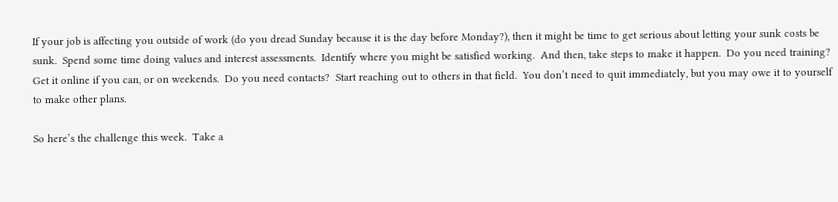If your job is affecting you outside of work (do you dread Sunday because it is the day before Monday?), then it might be time to get serious about letting your sunk costs be sunk.  Spend some time doing values and interest assessments.  Identify where you might be satisfied working.  And then, take steps to make it happen.  Do you need training?  Get it online if you can, or on weekends.  Do you need contacts?  Start reaching out to others in that field.  You don’t need to quit immediately, but you may owe it to yourself to make other plans.

So here’s the challenge this week.  Take a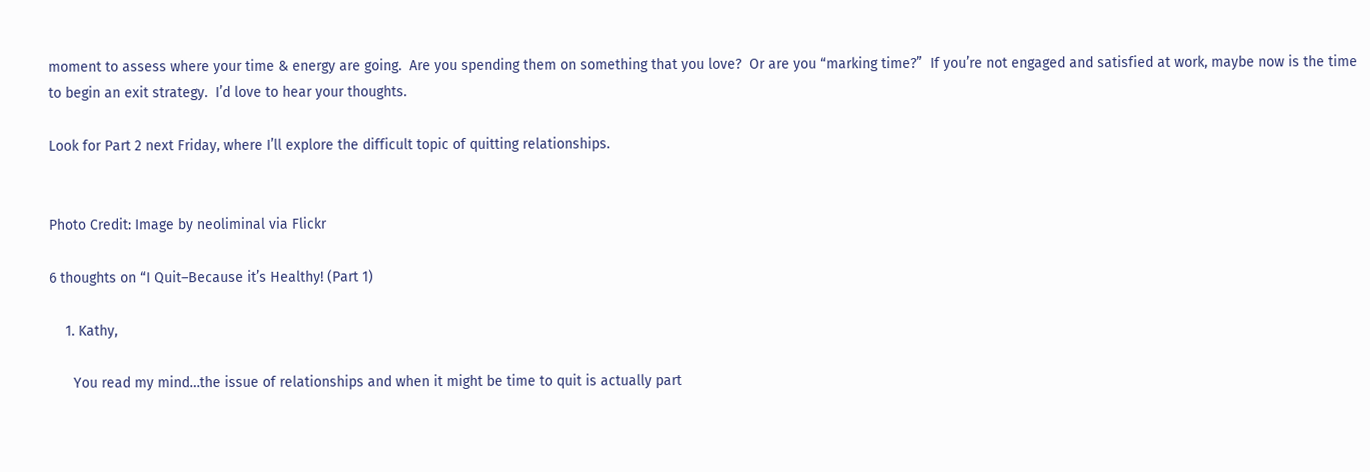moment to assess where your time & energy are going.  Are you spending them on something that you love?  Or are you “marking time?”  If you’re not engaged and satisfied at work, maybe now is the time to begin an exit strategy.  I’d love to hear your thoughts.

Look for Part 2 next Friday, where I’ll explore the difficult topic of quitting relationships.


Photo Credit: Image by neoliminal via Flickr

6 thoughts on “I Quit–Because it’s Healthy! (Part 1)

    1. Kathy,

      You read my mind…the issue of relationships and when it might be time to quit is actually part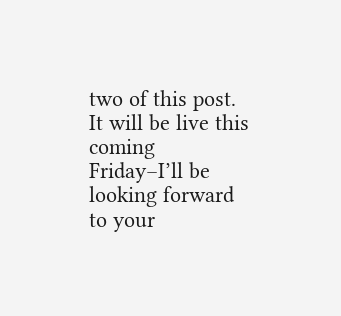two of this post. It will be live this coming Friday–I’ll be looking forward to your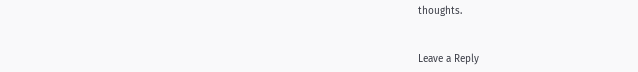thoughts.


Leave a Reply